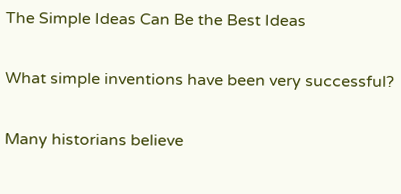The Simple Ideas Can Be the Best Ideas

What simple inventions have been very successful?

Many historians believe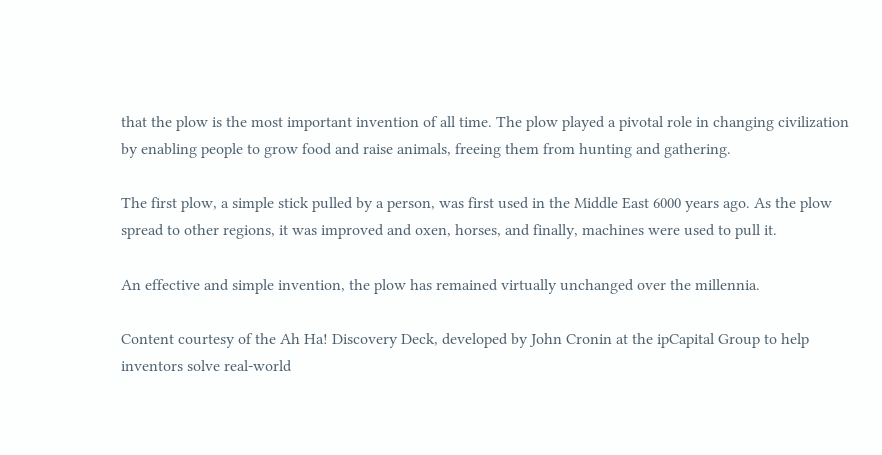that the plow is the most important invention of all time. The plow played a pivotal role in changing civilization by enabling people to grow food and raise animals, freeing them from hunting and gathering.

The first plow, a simple stick pulled by a person, was first used in the Middle East 6000 years ago. As the plow spread to other regions, it was improved and oxen, horses, and finally, machines were used to pull it.

An effective and simple invention, the plow has remained virtually unchanged over the millennia.

Content courtesy of the Ah Ha! Discovery Deck, developed by John Cronin at the ipCapital Group to help inventors solve real-world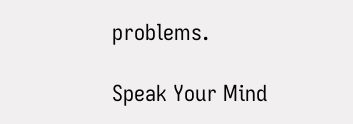problems.

Speak Your Mind